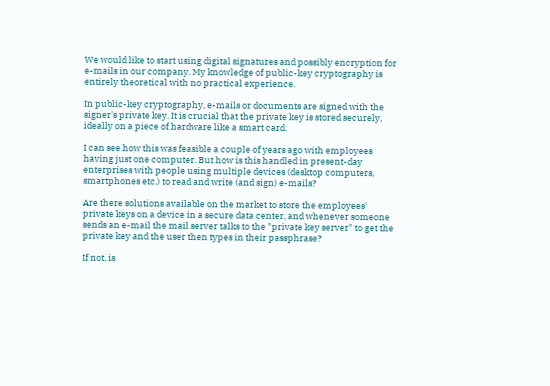We would like to start using digital signatures and possibly encryption for e-mails in our company. My knowledge of public-key cryptography is entirely theoretical with no practical experience.

In public-key cryptography, e-mails or documents are signed with the signer's private key. It is crucial that the private key is stored securely, ideally on a piece of hardware like a smart card.

I can see how this was feasible a couple of years ago with employees having just one computer. But how is this handled in present-day enterprises with people using multiple devices (desktop computers, smartphones etc.) to read and write (and sign) e-mails?

Are there solutions available on the market to store the employees' private keys on a device in a secure data center, and whenever someone sends an e-mail the mail server talks to the "private key server" to get the private key and the user then types in their passphrase?

If not, is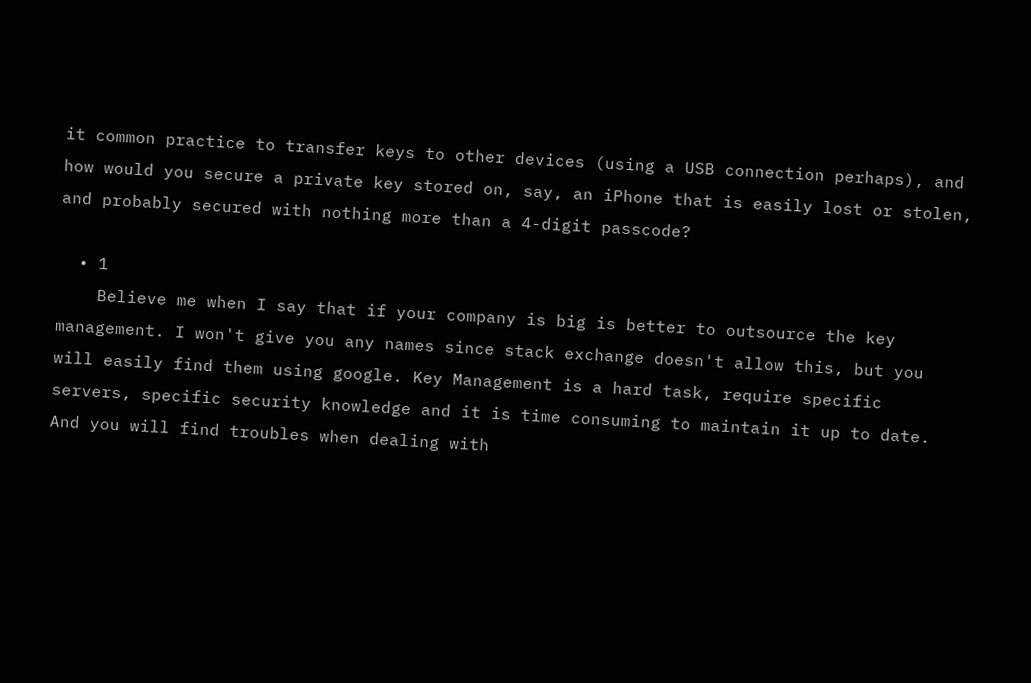it common practice to transfer keys to other devices (using a USB connection perhaps), and how would you secure a private key stored on, say, an iPhone that is easily lost or stolen, and probably secured with nothing more than a 4-digit passcode?

  • 1
    Believe me when I say that if your company is big is better to outsource the key management. I won't give you any names since stack exchange doesn't allow this, but you will easily find them using google. Key Management is a hard task, require specific servers, specific security knowledge and it is time consuming to maintain it up to date. And you will find troubles when dealing with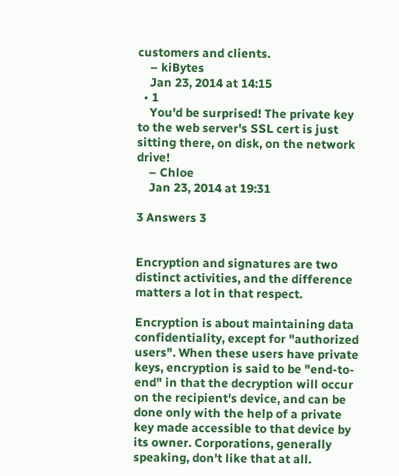customers and clients.
    – kiBytes
    Jan 23, 2014 at 14:15
  • 1
    You'd be surprised! The private key to the web server's SSL cert is just sitting there, on disk, on the network drive!
    – Chloe
    Jan 23, 2014 at 19:31

3 Answers 3


Encryption and signatures are two distinct activities, and the difference matters a lot in that respect.

Encryption is about maintaining data confidentiality, except for "authorized users". When these users have private keys, encryption is said to be "end-to-end" in that the decryption will occur on the recipient's device, and can be done only with the help of a private key made accessible to that device by its owner. Corporations, generally speaking, don't like that at all.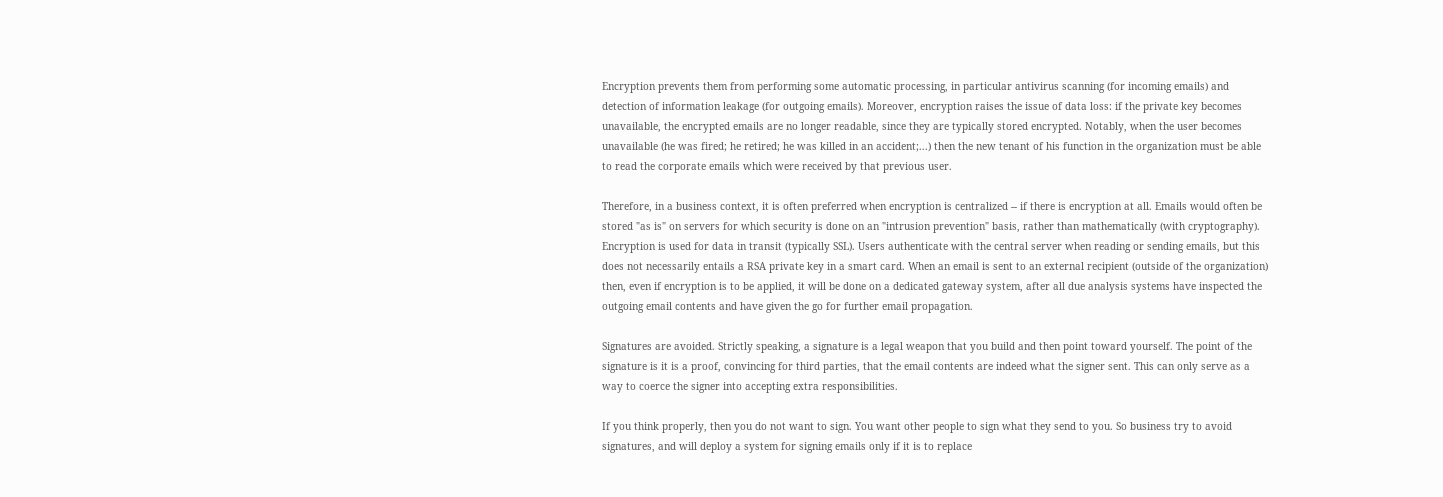Encryption prevents them from performing some automatic processing, in particular antivirus scanning (for incoming emails) and detection of information leakage (for outgoing emails). Moreover, encryption raises the issue of data loss: if the private key becomes unavailable, the encrypted emails are no longer readable, since they are typically stored encrypted. Notably, when the user becomes unavailable (he was fired; he retired; he was killed in an accident;...) then the new tenant of his function in the organization must be able to read the corporate emails which were received by that previous user.

Therefore, in a business context, it is often preferred when encryption is centralized -- if there is encryption at all. Emails would often be stored "as is" on servers for which security is done on an "intrusion prevention" basis, rather than mathematically (with cryptography). Encryption is used for data in transit (typically SSL). Users authenticate with the central server when reading or sending emails, but this does not necessarily entails a RSA private key in a smart card. When an email is sent to an external recipient (outside of the organization) then, even if encryption is to be applied, it will be done on a dedicated gateway system, after all due analysis systems have inspected the outgoing email contents and have given the go for further email propagation.

Signatures are avoided. Strictly speaking, a signature is a legal weapon that you build and then point toward yourself. The point of the signature is it is a proof, convincing for third parties, that the email contents are indeed what the signer sent. This can only serve as a way to coerce the signer into accepting extra responsibilities.

If you think properly, then you do not want to sign. You want other people to sign what they send to you. So business try to avoid signatures, and will deploy a system for signing emails only if it is to replace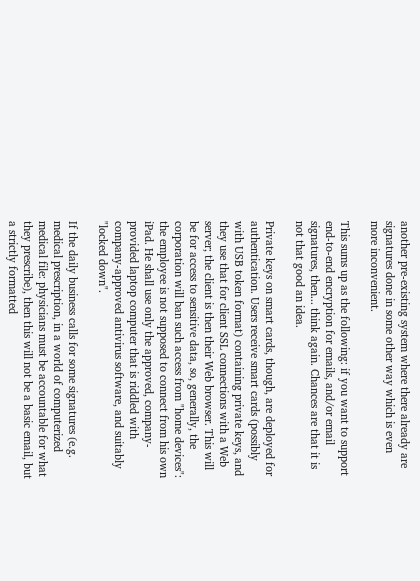another pre-existing system where there already are signatures done in some other way which is even more inconvenient.

This sums up as the following: if you want to support end-to-end encryption for emails, and/or email signatures, then... think again. Chances are that it is not that good an idea.

Private keys on smart cards, though, are deployed for authentication. Users receive smart cards (possibly with USB token format) containing private keys, and they use that for client SSL connections with a Web server; the client is then their Web browser. This will be for access to sensitive data, so, generally, the corporation will ban such access from "home devices": the employee is not supposed to connect from his own iPad. He shall use only the approved, company-provided laptop computer that is riddled with company-approved antivirus software, and suitably "locked down".

If the daily business calls for some signatures (e.g. medical prescription, in a world of computerized medical file: physicians must be accountable for what they prescribe), then this will not be a basic email, but a strictly formatted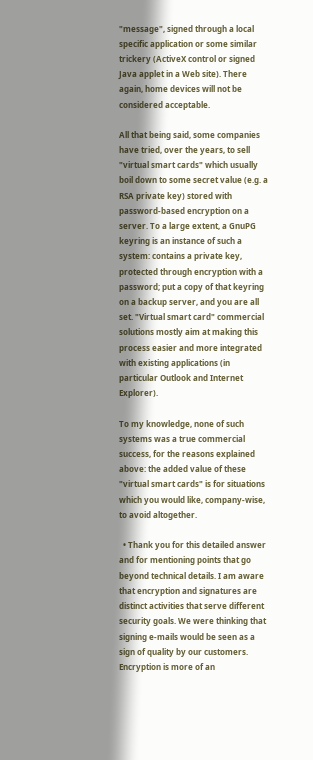"message", signed through a local specific application or some similar trickery (ActiveX control or signed Java applet in a Web site). There again, home devices will not be considered acceptable.

All that being said, some companies have tried, over the years, to sell "virtual smart cards" which usually boil down to some secret value (e.g. a RSA private key) stored with password-based encryption on a server. To a large extent, a GnuPG keyring is an instance of such a system: contains a private key, protected through encryption with a password; put a copy of that keyring on a backup server, and you are all set. "Virtual smart card" commercial solutions mostly aim at making this process easier and more integrated with existing applications (in particular Outlook and Internet Explorer).

To my knowledge, none of such systems was a true commercial success, for the reasons explained above: the added value of these "virtual smart cards" is for situations which you would like, company-wise, to avoid altogether.

  • Thank you for this detailed answer and for mentioning points that go beyond technical details. I am aware that encryption and signatures are distinct activities that serve different security goals. We were thinking that signing e-mails would be seen as a sign of quality by our customers. Encryption is more of an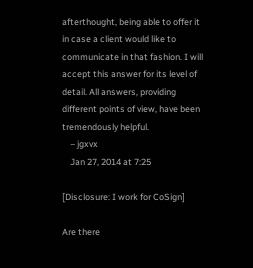afterthought, being able to offer it in case a client would like to communicate in that fashion. I will accept this answer for its level of detail. All answers, providing different points of view, have been tremendously helpful.
    – jgxvx
    Jan 27, 2014 at 7:25

[Disclosure: I work for CoSign]

Are there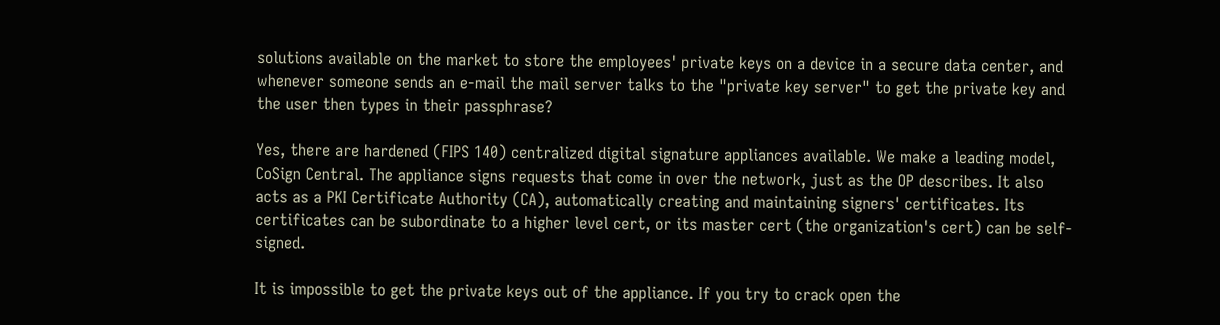solutions available on the market to store the employees' private keys on a device in a secure data center, and whenever someone sends an e-mail the mail server talks to the "private key server" to get the private key and the user then types in their passphrase?

Yes, there are hardened (FIPS 140) centralized digital signature appliances available. We make a leading model, CoSign Central. The appliance signs requests that come in over the network, just as the OP describes. It also acts as a PKI Certificate Authority (CA), automatically creating and maintaining signers' certificates. Its certificates can be subordinate to a higher level cert, or its master cert (the organization's cert) can be self-signed.

It is impossible to get the private keys out of the appliance. If you try to crack open the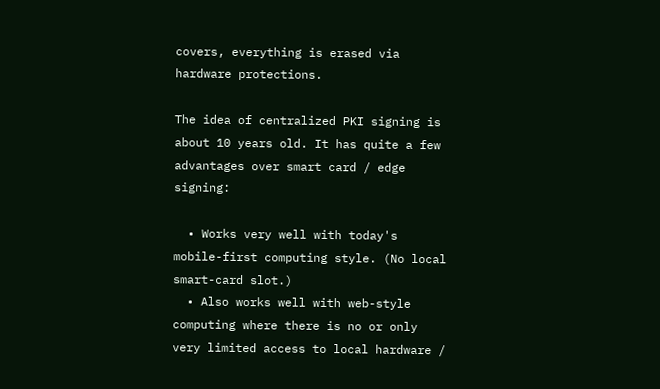covers, everything is erased via hardware protections.

The idea of centralized PKI signing is about 10 years old. It has quite a few advantages over smart card / edge signing:

  • Works very well with today's mobile-first computing style. (No local smart-card slot.)
  • Also works well with web-style computing where there is no or only very limited access to local hardware /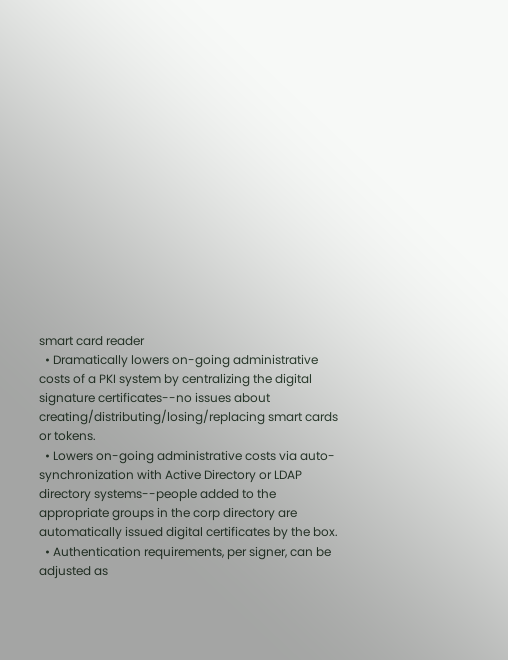smart card reader
  • Dramatically lowers on-going administrative costs of a PKI system by centralizing the digital signature certificates--no issues about creating/distributing/losing/replacing smart cards or tokens.
  • Lowers on-going administrative costs via auto-synchronization with Active Directory or LDAP directory systems--people added to the appropriate groups in the corp directory are automatically issued digital certificates by the box.
  • Authentication requirements, per signer, can be adjusted as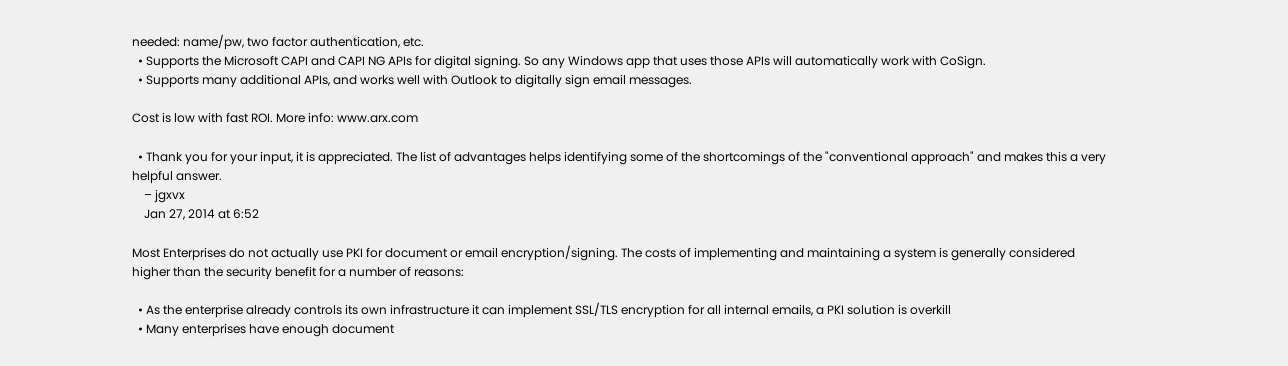needed: name/pw, two factor authentication, etc.
  • Supports the Microsoft CAPI and CAPI NG APIs for digital signing. So any Windows app that uses those APIs will automatically work with CoSign.
  • Supports many additional APIs, and works well with Outlook to digitally sign email messages.

Cost is low with fast ROI. More info: www.arx.com

  • Thank you for your input, it is appreciated. The list of advantages helps identifying some of the shortcomings of the "conventional approach" and makes this a very helpful answer.
    – jgxvx
    Jan 27, 2014 at 6:52

Most Enterprises do not actually use PKI for document or email encryption/signing. The costs of implementing and maintaining a system is generally considered higher than the security benefit for a number of reasons:

  • As the enterprise already controls its own infrastructure it can implement SSL/TLS encryption for all internal emails, a PKI solution is overkill
  • Many enterprises have enough document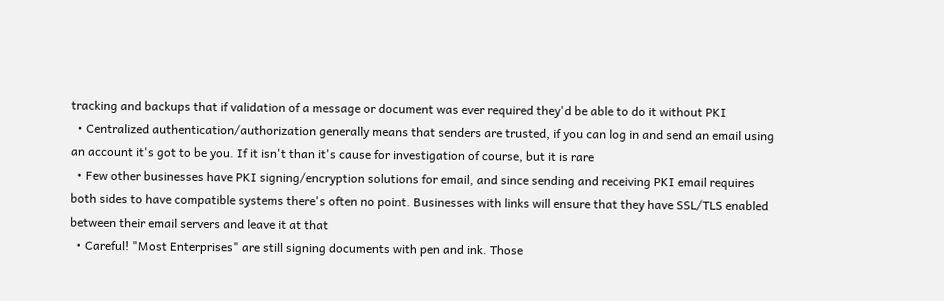tracking and backups that if validation of a message or document was ever required they'd be able to do it without PKI
  • Centralized authentication/authorization generally means that senders are trusted, if you can log in and send an email using an account it's got to be you. If it isn't than it's cause for investigation of course, but it is rare
  • Few other businesses have PKI signing/encryption solutions for email, and since sending and receiving PKI email requires both sides to have compatible systems there's often no point. Businesses with links will ensure that they have SSL/TLS enabled between their email servers and leave it at that
  • Careful! "Most Enterprises" are still signing documents with pen and ink. Those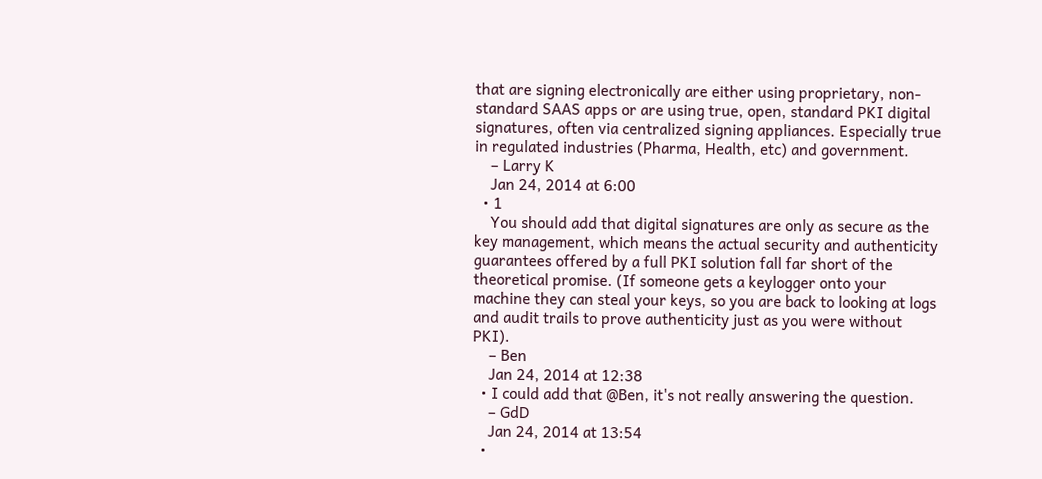that are signing electronically are either using proprietary, non-standard SAAS apps or are using true, open, standard PKI digital signatures, often via centralized signing appliances. Especially true in regulated industries (Pharma, Health, etc) and government.
    – Larry K
    Jan 24, 2014 at 6:00
  • 1
    You should add that digital signatures are only as secure as the key management, which means the actual security and authenticity guarantees offered by a full PKI solution fall far short of the theoretical promise. (If someone gets a keylogger onto your machine they can steal your keys, so you are back to looking at logs and audit trails to prove authenticity just as you were without PKI).
    – Ben
    Jan 24, 2014 at 12:38
  • I could add that @Ben, it's not really answering the question.
    – GdD
    Jan 24, 2014 at 13:54
  •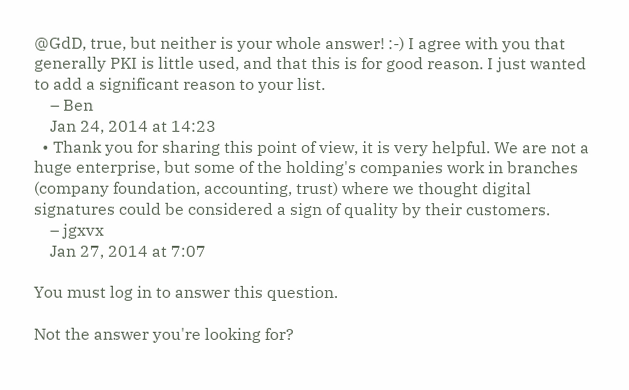@GdD, true, but neither is your whole answer! :-) I agree with you that generally PKI is little used, and that this is for good reason. I just wanted to add a significant reason to your list.
    – Ben
    Jan 24, 2014 at 14:23
  • Thank you for sharing this point of view, it is very helpful. We are not a huge enterprise, but some of the holding's companies work in branches (company foundation, accounting, trust) where we thought digital signatures could be considered a sign of quality by their customers.
    – jgxvx
    Jan 27, 2014 at 7:07

You must log in to answer this question.

Not the answer you're looking for?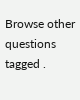Browse other questions tagged .